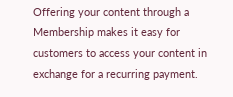Offering your content through a Membership makes it easy for customers to access your content in exchange for a recurring payment.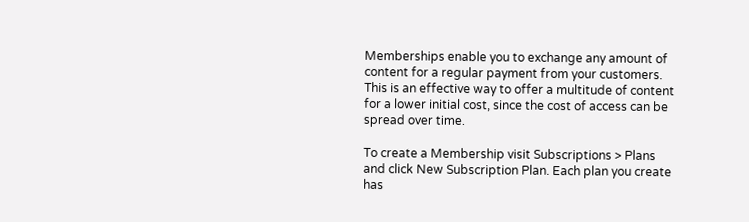Memberships enable you to exchange any amount of content for a regular payment from your customers. This is an effective way to offer a multitude of content for a lower initial cost, since the cost of access can be spread over time.

To create a Membership visit Subscriptions > Plans and click New Subscription Plan. Each plan you create has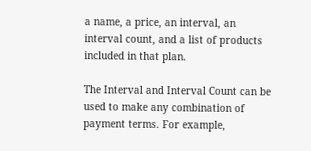a name, a price, an interval, an interval count, and a list of products included in that plan.

The Interval and Interval Count can be used to make any combination of payment terms. For example,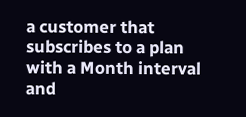a customer that subscribes to a plan with a Month interval and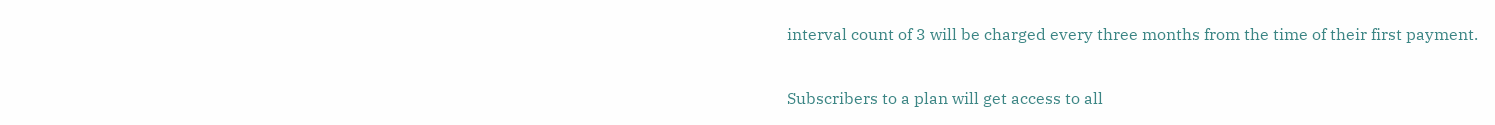interval count of 3 will be charged every three months from the time of their first payment.

Subscribers to a plan will get access to all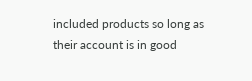included products so long as their account is in good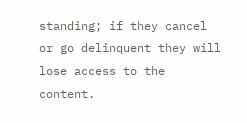standing; if they cancel or go delinquent they will lose access to the content.